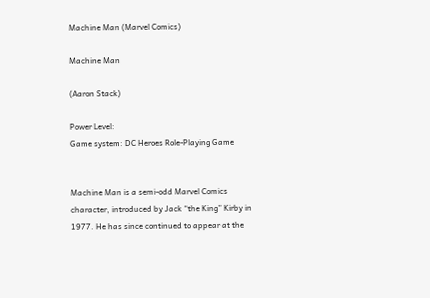Machine Man (Marvel Comics)

Machine Man

(Aaron Stack)

Power Level:
Game system: DC Heroes Role-Playing Game


Machine Man is a semi-odd Marvel Comics character, introduced by Jack “the King” Kirby in 1977. He has since continued to appear at the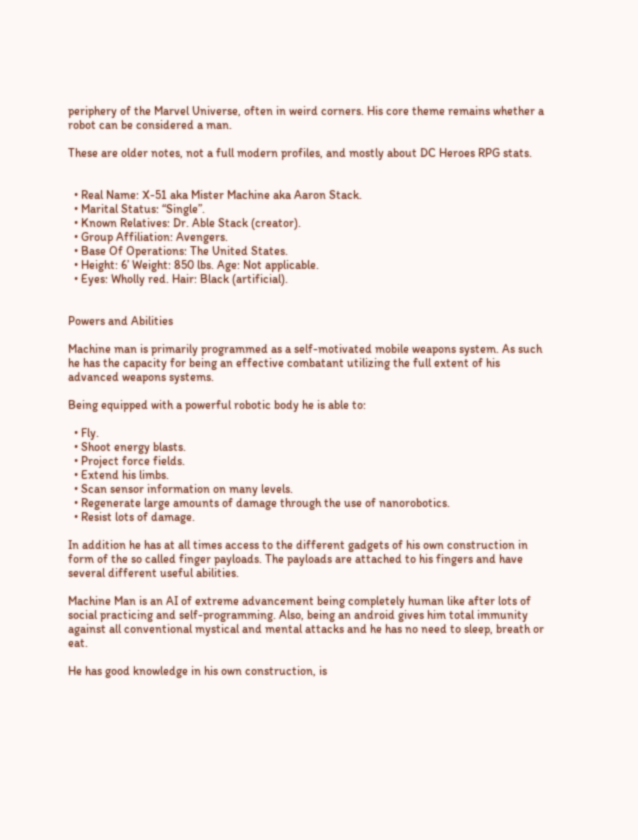periphery of the Marvel Universe, often in weird corners. His core theme remains whether a robot can be considered a man.

These are older notes, not a full modern profiles, and mostly about DC Heroes RPG stats.


  • Real Name: X-51 aka Mister Machine aka Aaron Stack.
  • Marital Status: “Single”.
  • Known Relatives: Dr. Able Stack (creator).
  • Group Affiliation: Avengers.
  • Base Of Operations: The United States.
  • Height: 6’ Weight: 850 lbs. Age: Not applicable.
  • Eyes: Wholly red. Hair: Black (artificial).


Powers and Abilities

Machine man is primarily programmed as a self-motivated mobile weapons system. As such he has the capacity for being an effective combatant utilizing the full extent of his advanced weapons systems.

Being equipped with a powerful robotic body he is able to:

  • Fly.
  • Shoot energy blasts.
  • Project force fields.
  • Extend his limbs.
  • Scan sensor information on many levels.
  • Regenerate large amounts of damage through the use of nanorobotics.
  • Resist lots of damage.

In addition he has at all times access to the different gadgets of his own construction in form of the so called finger payloads. The payloads are attached to his fingers and have several different useful abilities.

Machine Man is an AI of extreme advancement being completely human like after lots of social practicing and self-programming. Also, being an android gives him total immunity against all conventional mystical and mental attacks and he has no need to sleep, breath or eat.

He has good knowledge in his own construction, is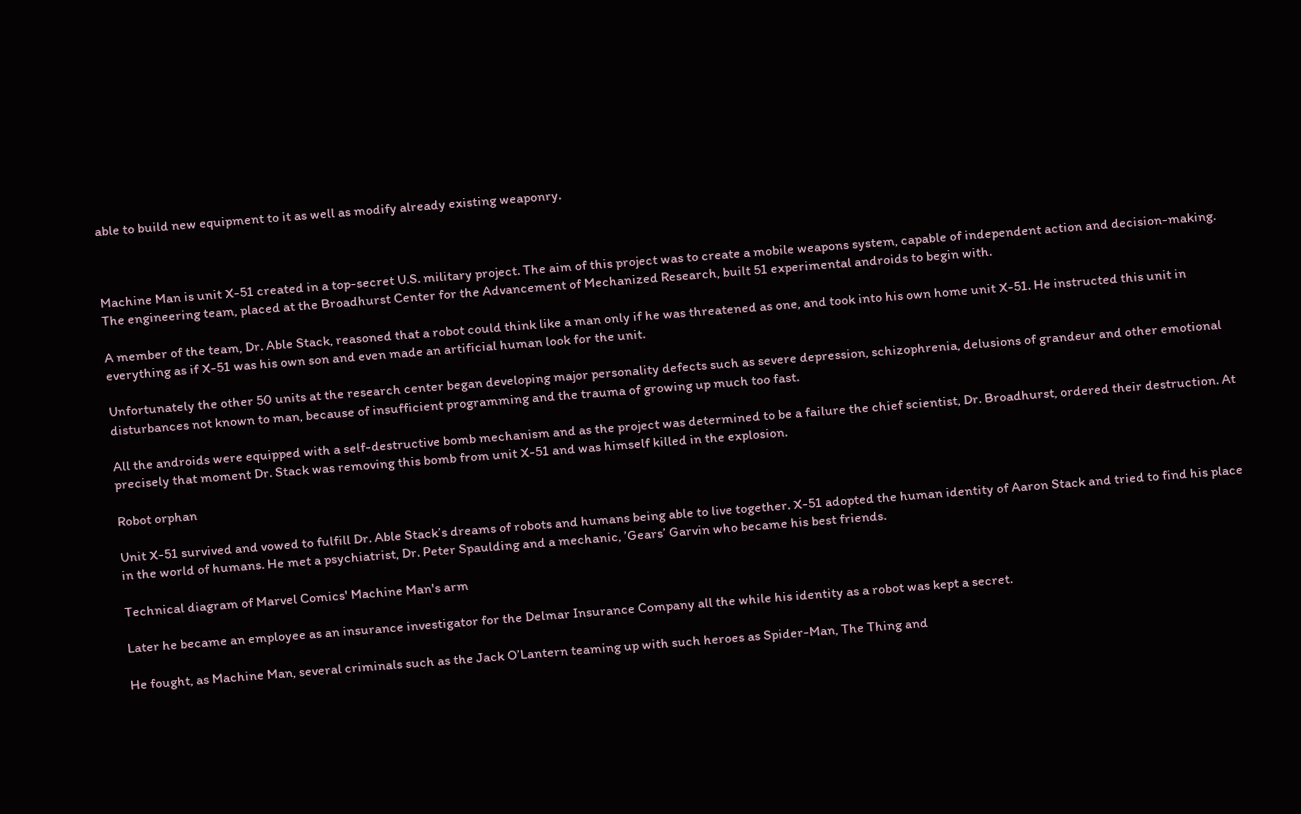able to build new equipment to it as well as modify already existing weaponry.



Machine Man is unit X-51 created in a top-secret U.S. military project. The aim of this project was to create a mobile weapons system, capable of independent action and decision-making. The engineering team, placed at the Broadhurst Center for the Advancement of Mechanized Research, built 51 experimental androids to begin with.

A member of the team, Dr. Able Stack, reasoned that a robot could think like a man only if he was threatened as one, and took into his own home unit X-51. He instructed this unit in everything as if X-51 was his own son and even made an artificial human look for the unit.

Unfortunately the other 50 units at the research center began developing major personality defects such as severe depression, schizophrenia, delusions of grandeur and other emotional disturbances not known to man, because of insufficient programming and the trauma of growing up much too fast.

All the androids were equipped with a self-destructive bomb mechanism and as the project was determined to be a failure the chief scientist, Dr. Broadhurst, ordered their destruction. At precisely that moment Dr. Stack was removing this bomb from unit X-51 and was himself killed in the explosion.

Robot orphan

Unit X-51 survived and vowed to fulfill Dr. Able Stack’s dreams of robots and humans being able to live together. X-51 adopted the human identity of Aaron Stack and tried to find his place in the world of humans. He met a psychiatrist, Dr. Peter Spaulding and a mechanic, ’Gears’ Garvin who became his best friends.

Technical diagram of Marvel Comics' Machine Man's arm

Later he became an employee as an insurance investigator for the Delmar Insurance Company all the while his identity as a robot was kept a secret.

He fought, as Machine Man, several criminals such as the Jack O’Lantern teaming up with such heroes as Spider-Man, The Thing and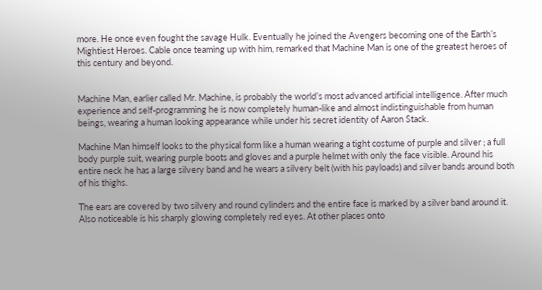more. He once even fought the savage Hulk. Eventually he joined the Avengers becoming one of the Earth’s Mightiest Heroes. Cable once teaming up with him, remarked that Machine Man is one of the greatest heroes of this century and beyond.


Machine Man, earlier called Mr. Machine, is probably the world’s most advanced artificial intelligence. After much experience and self-programming he is now completely human-like and almost indistinguishable from human beings, wearing a human looking appearance while under his secret identity of Aaron Stack.

Machine Man himself looks to the physical form like a human wearing a tight costume of purple and silver ; a full body purple suit, wearing purple boots and gloves and a purple helmet with only the face visible. Around his entire neck he has a large silvery band and he wears a silvery belt (with his payloads) and silver bands around both of his thighs.

The ears are covered by two silvery and round cylinders and the entire face is marked by a silver band around it. Also noticeable is his sharply glowing completely red eyes. At other places onto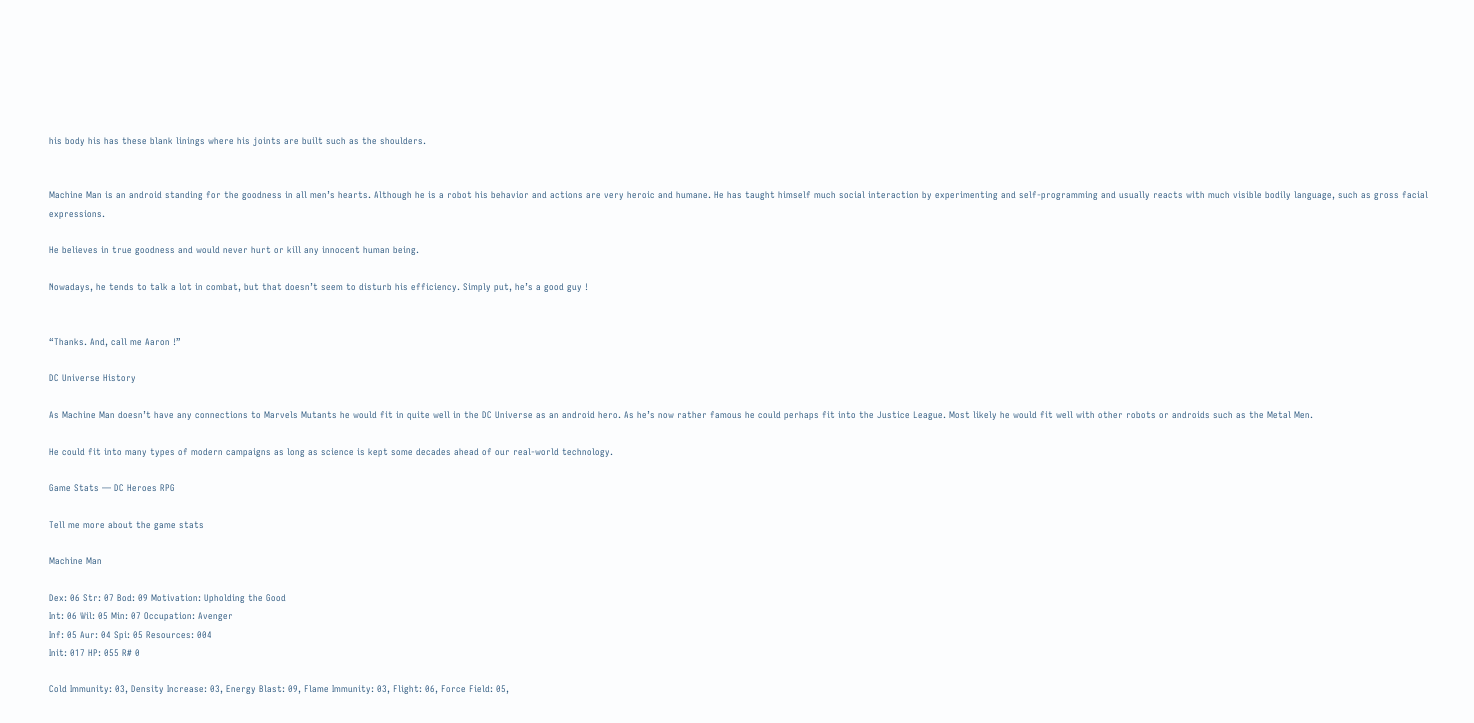his body his has these blank linings where his joints are built such as the shoulders.


Machine Man is an android standing for the goodness in all men’s hearts. Although he is a robot his behavior and actions are very heroic and humane. He has taught himself much social interaction by experimenting and self-programming and usually reacts with much visible bodily language, such as gross facial expressions.

He believes in true goodness and would never hurt or kill any innocent human being.

Nowadays, he tends to talk a lot in combat, but that doesn’t seem to disturb his efficiency. Simply put, he’s a good guy !


“Thanks. And, call me Aaron !”

DC Universe History

As Machine Man doesn’t have any connections to Marvels Mutants he would fit in quite well in the DC Universe as an android hero. As he’s now rather famous he could perhaps fit into the Justice League. Most likely he would fit well with other robots or androids such as the Metal Men.

He could fit into many types of modern campaigns as long as science is kept some decades ahead of our real-world technology.

Game Stats — DC Heroes RPG

Tell me more about the game stats

Machine Man

Dex: 06 Str: 07 Bod: 09 Motivation: Upholding the Good
Int: 06 Wil: 05 Min: 07 Occupation: Avenger
Inf: 05 Aur: 04 Spi: 05 Resources: 004
Init: 017 HP: 055 R# 0

Cold Immunity: 03, Density Increase: 03, Energy Blast: 09, Flame Immunity: 03, Flight: 06, Force Field: 05,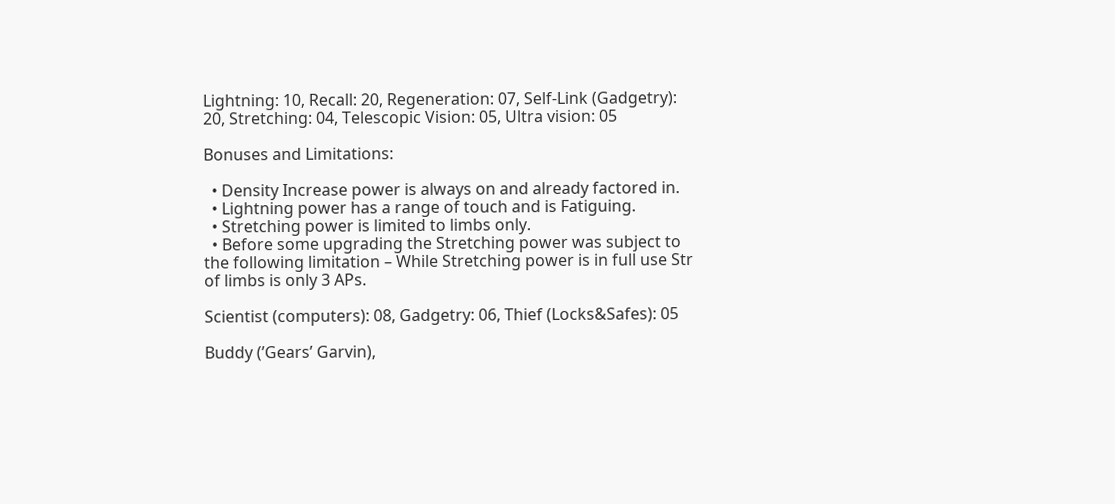Lightning: 10, Recall: 20, Regeneration: 07, Self-Link (Gadgetry): 20, Stretching: 04, Telescopic Vision: 05, Ultra vision: 05

Bonuses and Limitations:

  • Density Increase power is always on and already factored in.
  • Lightning power has a range of touch and is Fatiguing.
  • Stretching power is limited to limbs only.
  • Before some upgrading the Stretching power was subject to the following limitation – While Stretching power is in full use Str of limbs is only 3 APs.

Scientist (computers): 08, Gadgetry: 06, Thief (Locks&Safes): 05

Buddy (’Gears’ Garvin),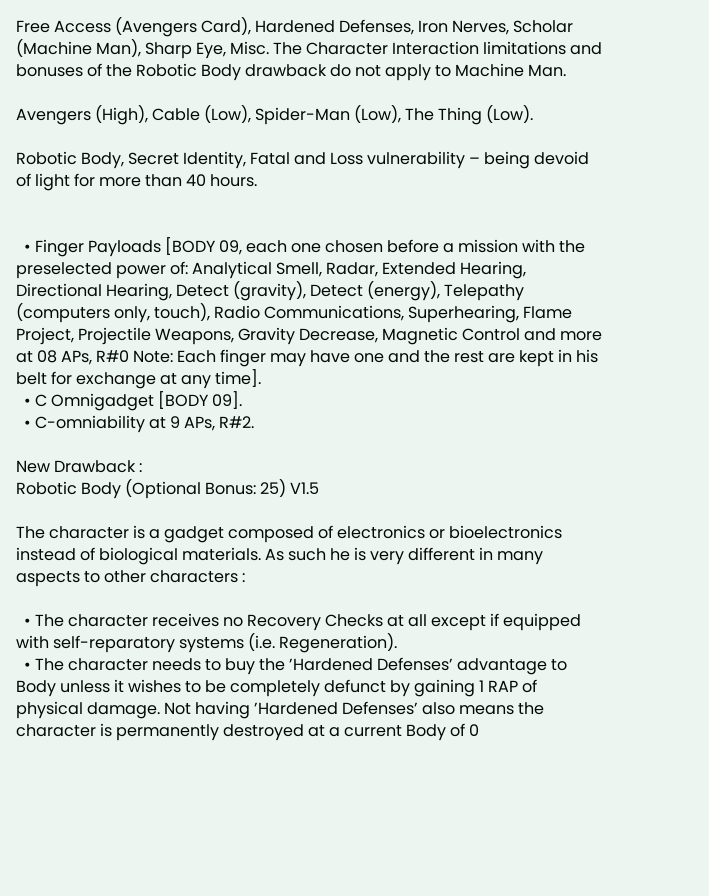Free Access (Avengers Card), Hardened Defenses, Iron Nerves, Scholar (Machine Man), Sharp Eye, Misc. The Character Interaction limitations and bonuses of the Robotic Body drawback do not apply to Machine Man.

Avengers (High), Cable (Low), Spider-Man (Low), The Thing (Low).

Robotic Body, Secret Identity, Fatal and Loss vulnerability – being devoid of light for more than 40 hours.


  • Finger Payloads [BODY 09, each one chosen before a mission with the preselected power of: Analytical Smell, Radar, Extended Hearing, Directional Hearing, Detect (gravity), Detect (energy), Telepathy (computers only, touch), Radio Communications, Superhearing, Flame Project, Projectile Weapons, Gravity Decrease, Magnetic Control and more at 08 APs, R#0 Note: Each finger may have one and the rest are kept in his belt for exchange at any time].
  • C Omnigadget [BODY 09].
  • C-omniability at 9 APs, R#2.

New Drawback :
Robotic Body (Optional Bonus: 25) V1.5

The character is a gadget composed of electronics or bioelectronics instead of biological materials. As such he is very different in many aspects to other characters :

  • The character receives no Recovery Checks at all except if equipped with self-reparatory systems (i.e. Regeneration).
  • The character needs to buy the ’Hardened Defenses’ advantage to Body unless it wishes to be completely defunct by gaining 1 RAP of physical damage. Not having ’Hardened Defenses’ also means the character is permanently destroyed at a current Body of 0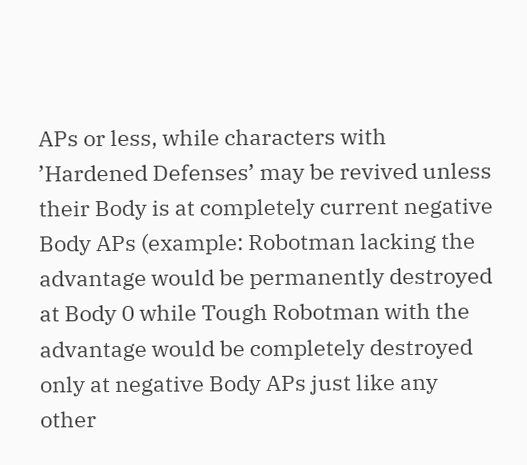APs or less, while characters with ’Hardened Defenses’ may be revived unless their Body is at completely current negative Body APs (example: Robotman lacking the advantage would be permanently destroyed at Body 0 while Tough Robotman with the advantage would be completely destroyed only at negative Body APs just like any other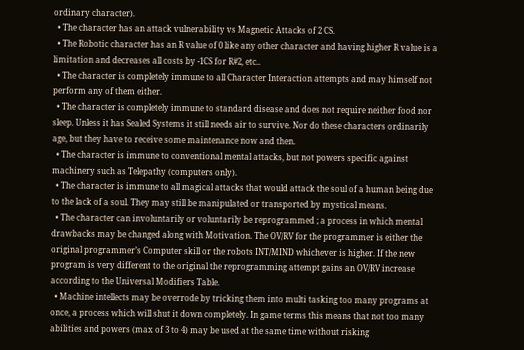ordinary character).
  • The character has an attack vulnerability vs Magnetic Attacks of 2 CS.
  • The Robotic character has an R value of 0 like any other character and having higher R value is a limitation and decreases all costs by -1CS for R#2, etc..
  • The character is completely immune to all Character Interaction attempts and may himself not perform any of them either.
  • The character is completely immune to standard disease and does not require neither food nor sleep. Unless it has Sealed Systems it still needs air to survive. Nor do these characters ordinarily age, but they have to receive some maintenance now and then.
  • The character is immune to conventional mental attacks, but not powers specific against machinery such as Telepathy (computers only).
  • The character is immune to all magical attacks that would attack the soul of a human being due to the lack of a soul. They may still be manipulated or transported by mystical means.
  • The character can involuntarily or voluntarily be reprogrammed ; a process in which mental drawbacks may be changed along with Motivation. The OV/RV for the programmer is either the original programmer’s Computer skill or the robots INT/MIND whichever is higher. If the new program is very different to the original the reprogramming attempt gains an OV/RV increase according to the Universal Modifiers Table.
  • Machine intellects may be overrode by tricking them into multi tasking too many programs at once, a process which will shut it down completely. In game terms this means that not too many abilities and powers (max of 3 to 4) may be used at the same time without risking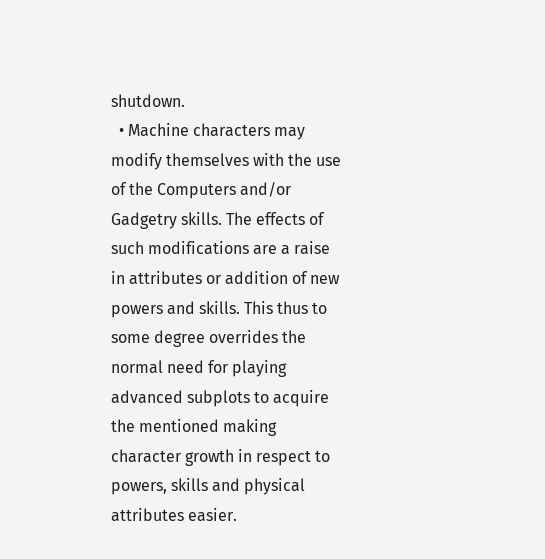shutdown.
  • Machine characters may modify themselves with the use of the Computers and/or Gadgetry skills. The effects of such modifications are a raise in attributes or addition of new powers and skills. This thus to some degree overrides the normal need for playing advanced subplots to acquire the mentioned making character growth in respect to powers, skills and physical attributes easier.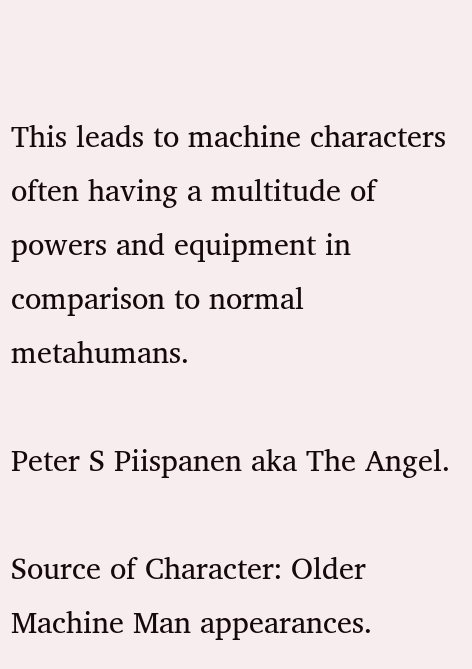This leads to machine characters often having a multitude of powers and equipment in comparison to normal metahumans.

Peter S Piispanen aka The Angel.

Source of Character: Older Machine Man appearances.